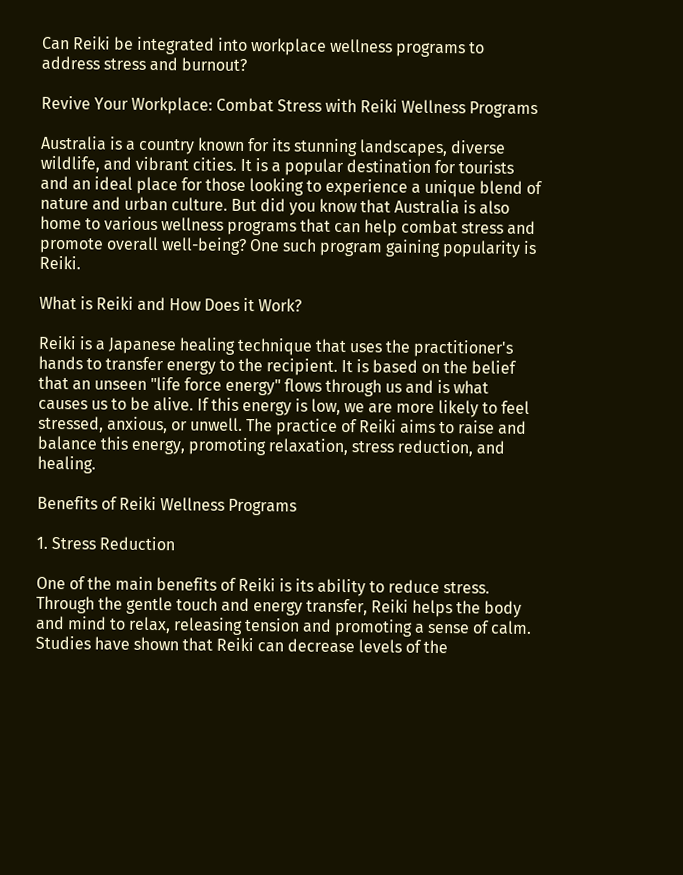Can Reiki be integrated into workplace wellness programs to address stress and burnout?

Revive Your Workplace: Combat Stress with Reiki Wellness Programs

Australia is a country known for its stunning landscapes, diverse wildlife, and vibrant cities. It is a popular destination for tourists and an ideal place for those looking to experience a unique blend of nature and urban culture. But did you know that Australia is also home to various wellness programs that can help combat stress and promote overall well-being? One such program gaining popularity is Reiki.

What is Reiki and How Does it Work?

Reiki is a Japanese healing technique that uses the practitioner's hands to transfer energy to the recipient. It is based on the belief that an unseen "life force energy" flows through us and is what causes us to be alive. If this energy is low, we are more likely to feel stressed, anxious, or unwell. The practice of Reiki aims to raise and balance this energy, promoting relaxation, stress reduction, and healing.

Benefits of Reiki Wellness Programs

1. Stress Reduction

One of the main benefits of Reiki is its ability to reduce stress. Through the gentle touch and energy transfer, Reiki helps the body and mind to relax, releasing tension and promoting a sense of calm. Studies have shown that Reiki can decrease levels of the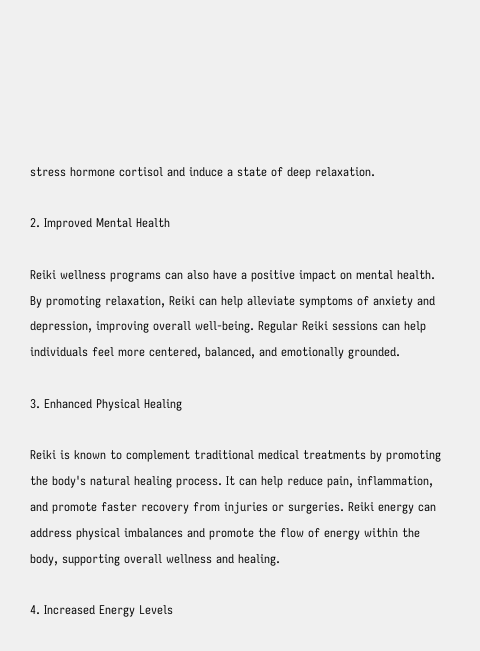stress hormone cortisol and induce a state of deep relaxation.

2. Improved Mental Health

Reiki wellness programs can also have a positive impact on mental health. By promoting relaxation, Reiki can help alleviate symptoms of anxiety and depression, improving overall well-being. Regular Reiki sessions can help individuals feel more centered, balanced, and emotionally grounded.

3. Enhanced Physical Healing

Reiki is known to complement traditional medical treatments by promoting the body's natural healing process. It can help reduce pain, inflammation, and promote faster recovery from injuries or surgeries. Reiki energy can address physical imbalances and promote the flow of energy within the body, supporting overall wellness and healing.

4. Increased Energy Levels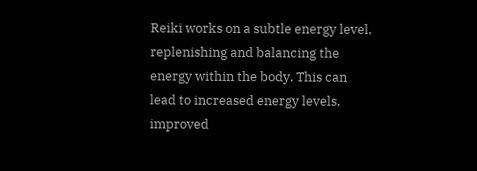Reiki works on a subtle energy level, replenishing and balancing the energy within the body. This can lead to increased energy levels, improved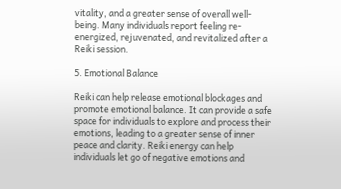vitality, and a greater sense of overall well-being. Many individuals report feeling re-energized, rejuvenated, and revitalized after a Reiki session.

5. Emotional Balance

Reiki can help release emotional blockages and promote emotional balance. It can provide a safe space for individuals to explore and process their emotions, leading to a greater sense of inner peace and clarity. Reiki energy can help individuals let go of negative emotions and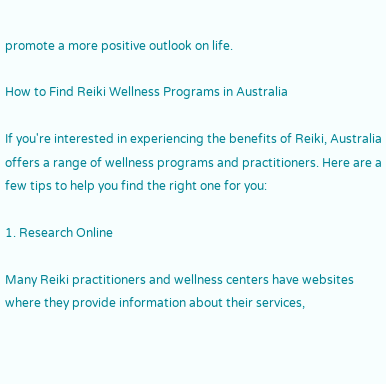promote a more positive outlook on life.

How to Find Reiki Wellness Programs in Australia

If you're interested in experiencing the benefits of Reiki, Australia offers a range of wellness programs and practitioners. Here are a few tips to help you find the right one for you:

1. Research Online

Many Reiki practitioners and wellness centers have websites where they provide information about their services,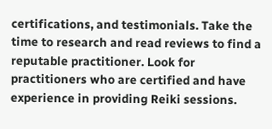certifications, and testimonials. Take the time to research and read reviews to find a reputable practitioner. Look for practitioners who are certified and have experience in providing Reiki sessions.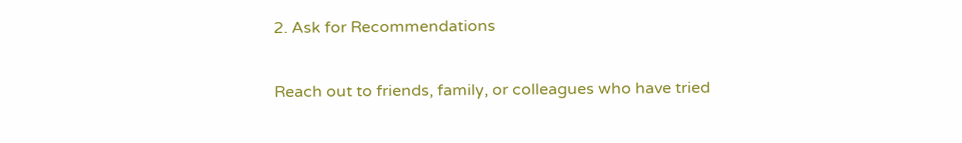2. Ask for Recommendations

Reach out to friends, family, or colleagues who have tried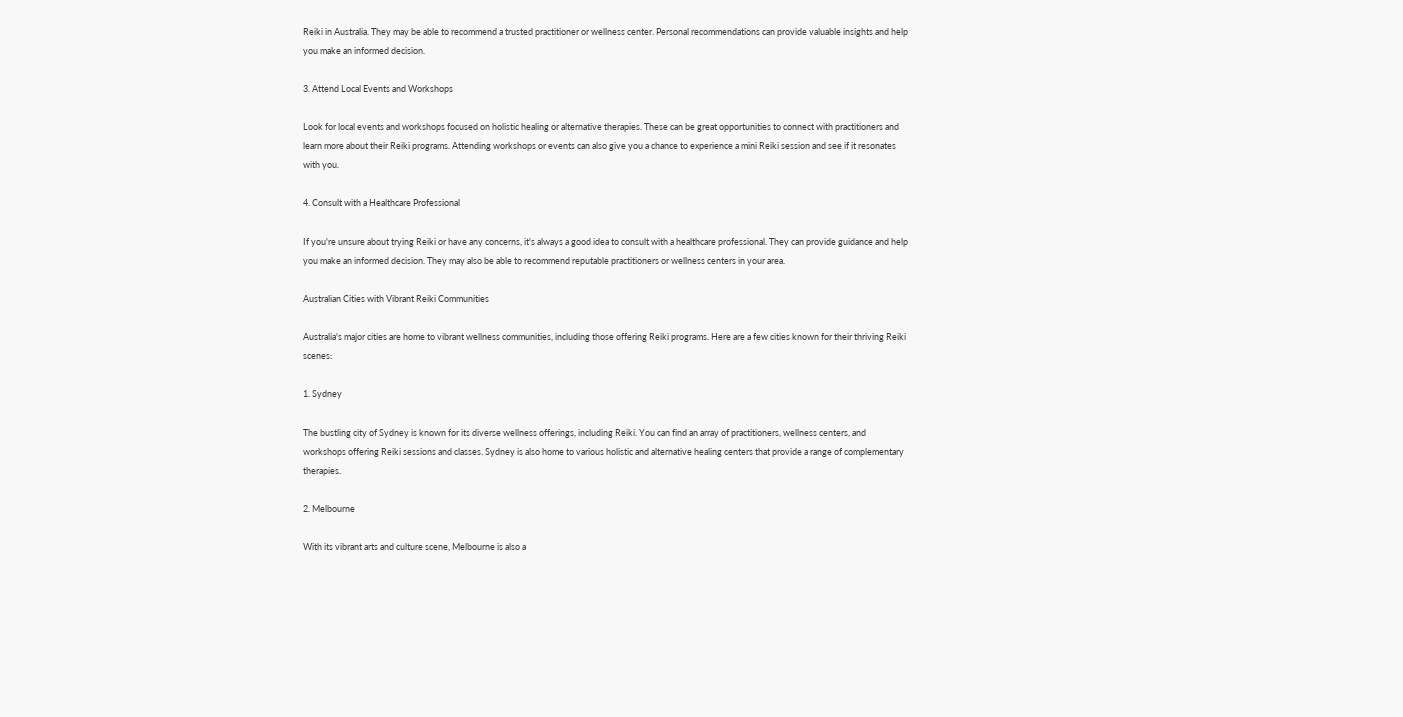Reiki in Australia. They may be able to recommend a trusted practitioner or wellness center. Personal recommendations can provide valuable insights and help you make an informed decision.

3. Attend Local Events and Workshops

Look for local events and workshops focused on holistic healing or alternative therapies. These can be great opportunities to connect with practitioners and learn more about their Reiki programs. Attending workshops or events can also give you a chance to experience a mini Reiki session and see if it resonates with you.

4. Consult with a Healthcare Professional

If you're unsure about trying Reiki or have any concerns, it's always a good idea to consult with a healthcare professional. They can provide guidance and help you make an informed decision. They may also be able to recommend reputable practitioners or wellness centers in your area.

Australian Cities with Vibrant Reiki Communities

Australia's major cities are home to vibrant wellness communities, including those offering Reiki programs. Here are a few cities known for their thriving Reiki scenes:

1. Sydney

The bustling city of Sydney is known for its diverse wellness offerings, including Reiki. You can find an array of practitioners, wellness centers, and workshops offering Reiki sessions and classes. Sydney is also home to various holistic and alternative healing centers that provide a range of complementary therapies.

2. Melbourne

With its vibrant arts and culture scene, Melbourne is also a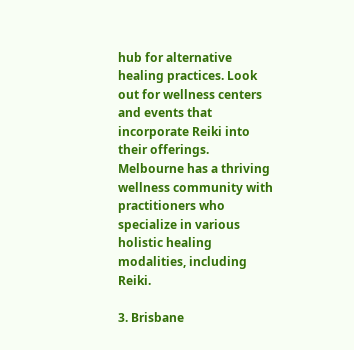hub for alternative healing practices. Look out for wellness centers and events that incorporate Reiki into their offerings. Melbourne has a thriving wellness community with practitioners who specialize in various holistic healing modalities, including Reiki.

3. Brisbane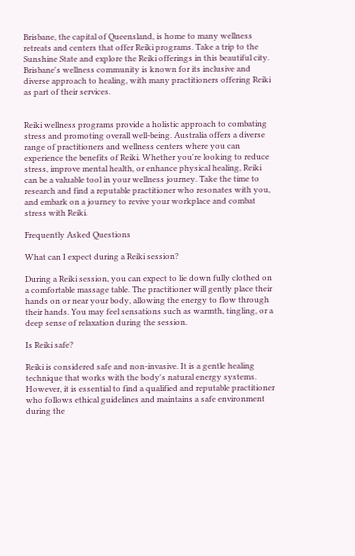Brisbane, the capital of Queensland, is home to many wellness retreats and centers that offer Reiki programs. Take a trip to the Sunshine State and explore the Reiki offerings in this beautiful city. Brisbane's wellness community is known for its inclusive and diverse approach to healing, with many practitioners offering Reiki as part of their services.


Reiki wellness programs provide a holistic approach to combating stress and promoting overall well-being. Australia offers a diverse range of practitioners and wellness centers where you can experience the benefits of Reiki. Whether you're looking to reduce stress, improve mental health, or enhance physical healing, Reiki can be a valuable tool in your wellness journey. Take the time to research and find a reputable practitioner who resonates with you, and embark on a journey to revive your workplace and combat stress with Reiki.

Frequently Asked Questions

What can I expect during a Reiki session?

During a Reiki session, you can expect to lie down fully clothed on a comfortable massage table. The practitioner will gently place their hands on or near your body, allowing the energy to flow through their hands. You may feel sensations such as warmth, tingling, or a deep sense of relaxation during the session.

Is Reiki safe?

Reiki is considered safe and non-invasive. It is a gentle healing technique that works with the body's natural energy systems. However, it is essential to find a qualified and reputable practitioner who follows ethical guidelines and maintains a safe environment during the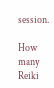session.

How many Reiki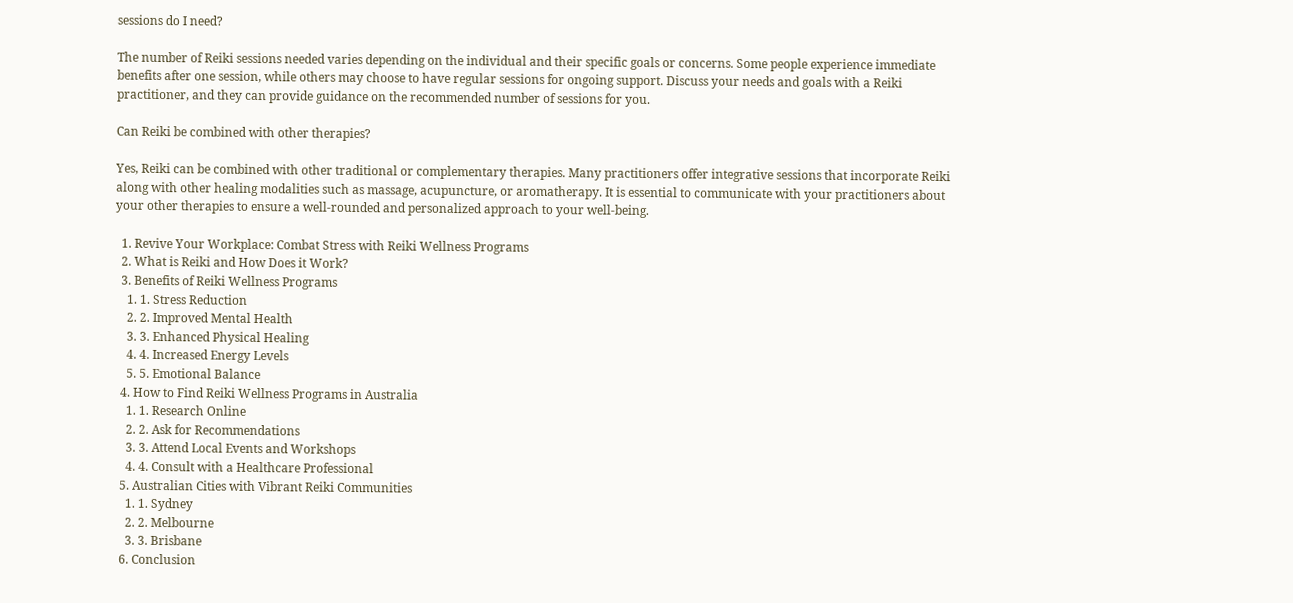sessions do I need?

The number of Reiki sessions needed varies depending on the individual and their specific goals or concerns. Some people experience immediate benefits after one session, while others may choose to have regular sessions for ongoing support. Discuss your needs and goals with a Reiki practitioner, and they can provide guidance on the recommended number of sessions for you.

Can Reiki be combined with other therapies?

Yes, Reiki can be combined with other traditional or complementary therapies. Many practitioners offer integrative sessions that incorporate Reiki along with other healing modalities such as massage, acupuncture, or aromatherapy. It is essential to communicate with your practitioners about your other therapies to ensure a well-rounded and personalized approach to your well-being.

  1. Revive Your Workplace: Combat Stress with Reiki Wellness Programs
  2. What is Reiki and How Does it Work?
  3. Benefits of Reiki Wellness Programs
    1. 1. Stress Reduction
    2. 2. Improved Mental Health
    3. 3. Enhanced Physical Healing
    4. 4. Increased Energy Levels
    5. 5. Emotional Balance
  4. How to Find Reiki Wellness Programs in Australia
    1. 1. Research Online
    2. 2. Ask for Recommendations
    3. 3. Attend Local Events and Workshops
    4. 4. Consult with a Healthcare Professional
  5. Australian Cities with Vibrant Reiki Communities
    1. 1. Sydney
    2. 2. Melbourne
    3. 3. Brisbane
  6. Conclusion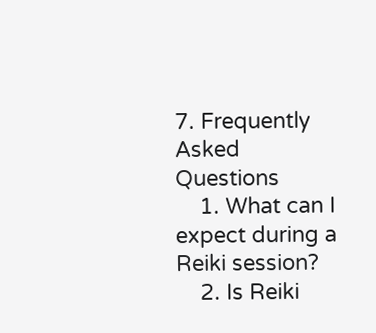7. Frequently Asked Questions
    1. What can I expect during a Reiki session?
    2. Is Reiki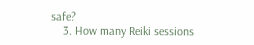safe?
    3. How many Reiki sessions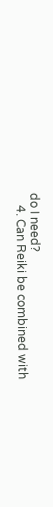do I need?
    4. Can Reiki be combined with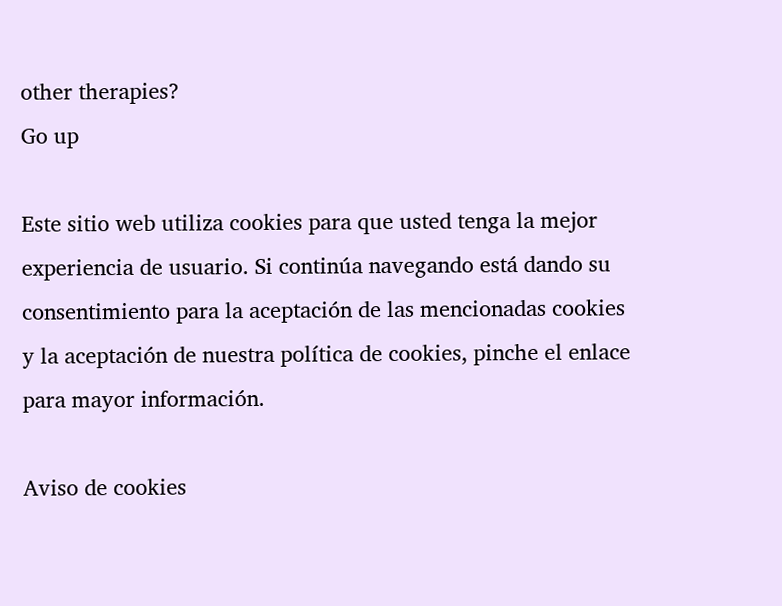other therapies?
Go up

Este sitio web utiliza cookies para que usted tenga la mejor experiencia de usuario. Si continúa navegando está dando su consentimiento para la aceptación de las mencionadas cookies y la aceptación de nuestra política de cookies, pinche el enlace para mayor información.

Aviso de cookies